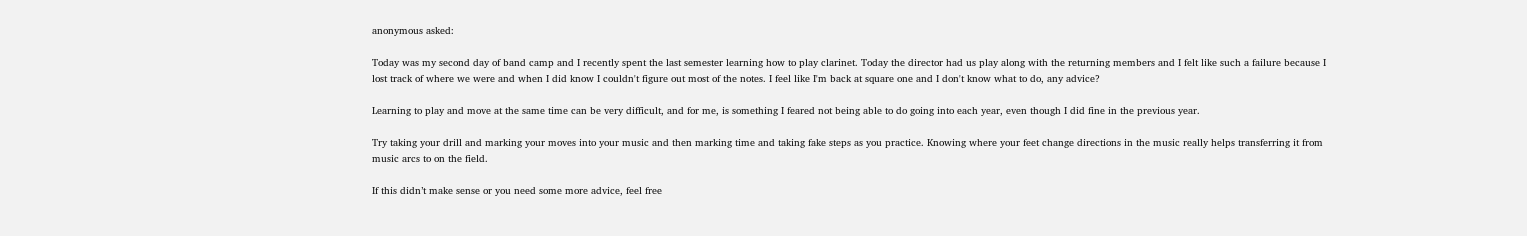anonymous asked:

Today was my second day of band camp and I recently spent the last semester learning how to play clarinet. Today the director had us play along with the returning members and I felt like such a failure because I lost track of where we were and when I did know I couldn't figure out most of the notes. I feel like I'm back at square one and I don't know what to do, any advice?

Learning to play and move at the same time can be very difficult, and for me, is something I feared not being able to do going into each year, even though I did fine in the previous year.

Try taking your drill and marking your moves into your music and then marking time and taking fake steps as you practice. Knowing where your feet change directions in the music really helps transferring it from music arcs to on the field.

If this didn’t make sense or you need some more advice, feel free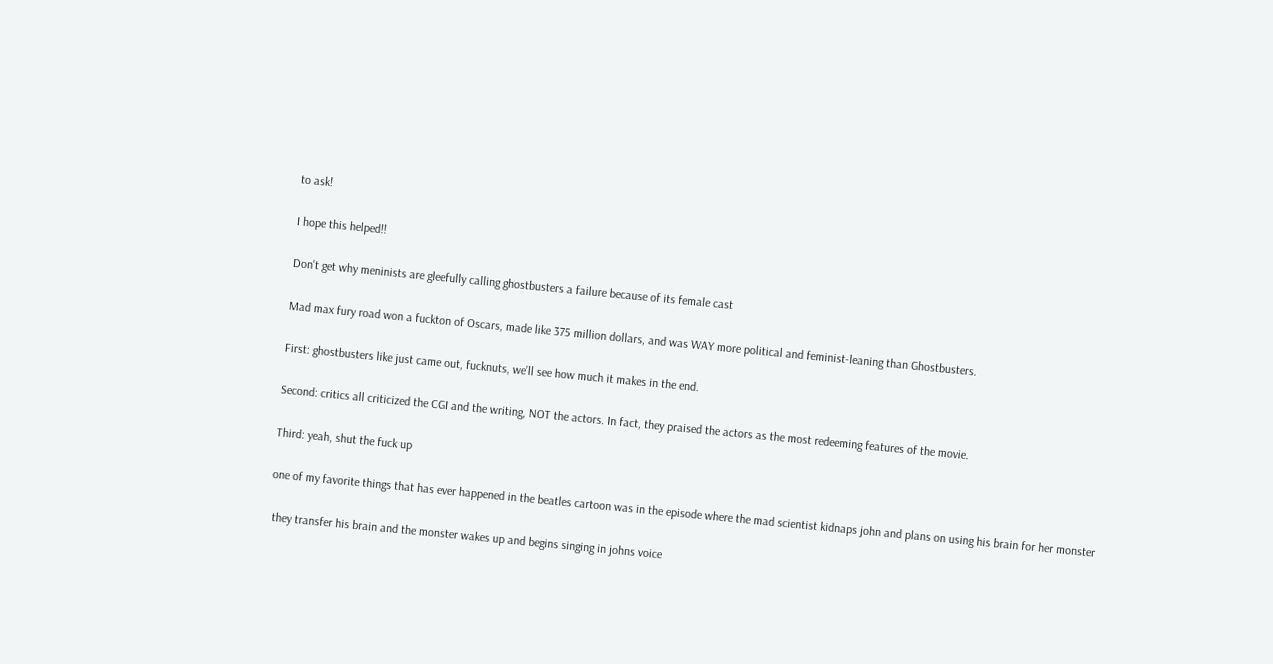to ask!

I hope this helped!!

Don't get why meninists are gleefully calling ghostbusters a failure because of its female cast

Mad max fury road won a fuckton of Oscars, made like 375 million dollars, and was WAY more political and feminist-leaning than Ghostbusters.

First: ghostbusters like just came out, fucknuts, we’ll see how much it makes in the end.

Second: critics all criticized the CGI and the writing, NOT the actors. In fact, they praised the actors as the most redeeming features of the movie.

Third: yeah, shut the fuck up

one of my favorite things that has ever happened in the beatles cartoon was in the episode where the mad scientist kidnaps john and plans on using his brain for her monster

 they transfer his brain and the monster wakes up and begins singing in johns voice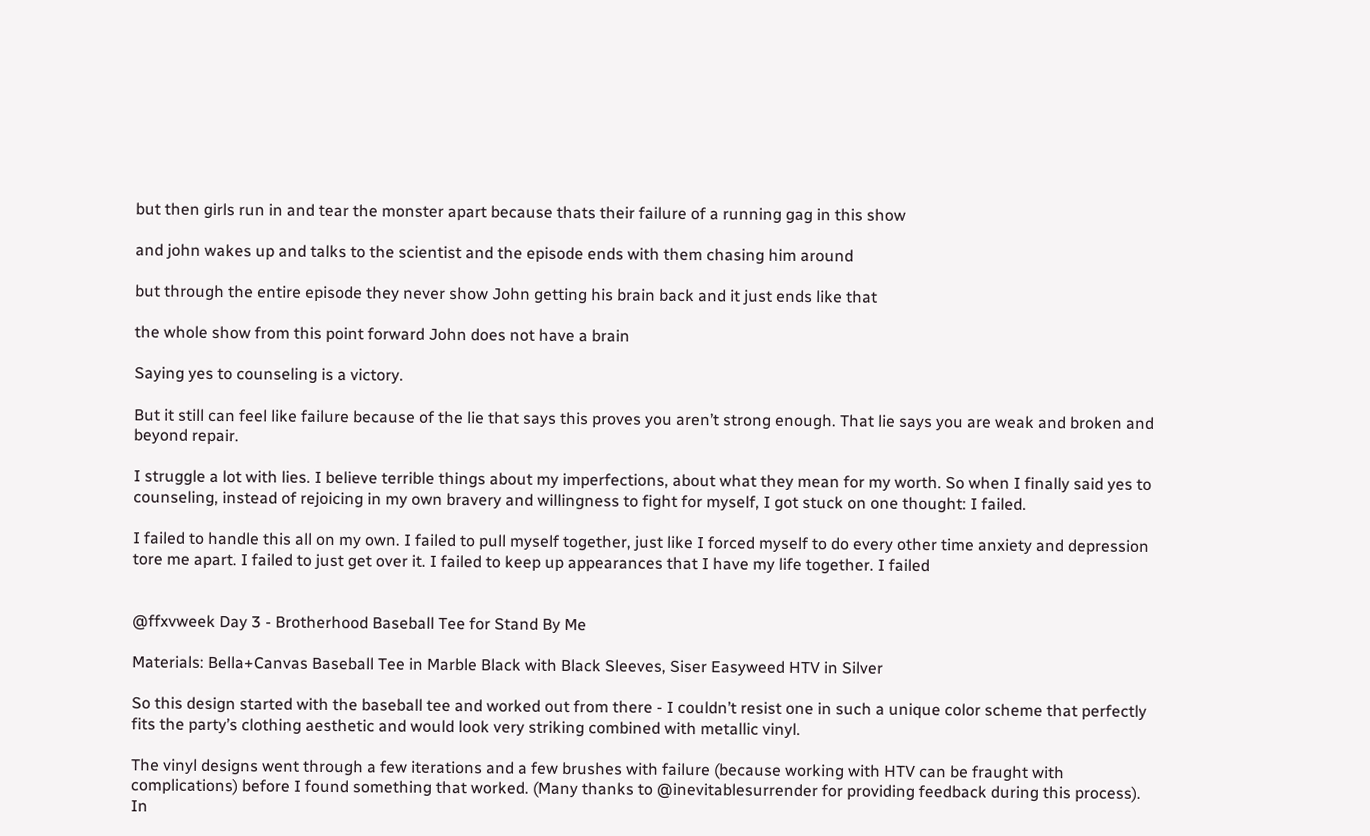but then girls run in and tear the monster apart because thats their failure of a running gag in this show

and john wakes up and talks to the scientist and the episode ends with them chasing him around

but through the entire episode they never show John getting his brain back and it just ends like that

the whole show from this point forward John does not have a brain

Saying yes to counseling is a victory.

But it still can feel like failure because of the lie that says this proves you aren’t strong enough. That lie says you are weak and broken and beyond repair.

I struggle a lot with lies. I believe terrible things about my imperfections, about what they mean for my worth. So when I finally said yes to counseling, instead of rejoicing in my own bravery and willingness to fight for myself, I got stuck on one thought: I failed.

I failed to handle this all on my own. I failed to pull myself together, just like I forced myself to do every other time anxiety and depression tore me apart. I failed to just get over it. I failed to keep up appearances that I have my life together. I failed


@ffxvweek Day 3 - Brotherhood Baseball Tee for Stand By Me

Materials: Bella+Canvas Baseball Tee in Marble Black with Black Sleeves, Siser Easyweed HTV in Silver

So this design started with the baseball tee and worked out from there - I couldn’t resist one in such a unique color scheme that perfectly fits the party’s clothing aesthetic and would look very striking combined with metallic vinyl.

The vinyl designs went through a few iterations and a few brushes with failure (because working with HTV can be fraught with complications) before I found something that worked. (Many thanks to @inevitablesurrender for providing feedback during this process). In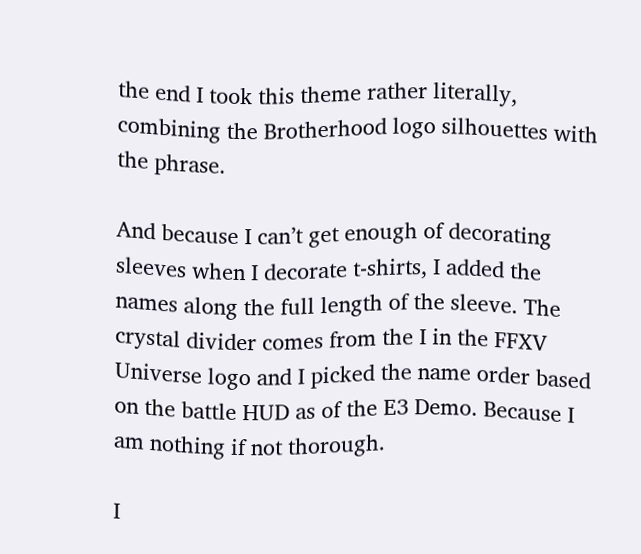the end I took this theme rather literally, combining the Brotherhood logo silhouettes with the phrase.

And because I can’t get enough of decorating sleeves when I decorate t-shirts, I added the names along the full length of the sleeve. The crystal divider comes from the I in the FFXV Universe logo and I picked the name order based on the battle HUD as of the E3 Demo. Because I am nothing if not thorough.

I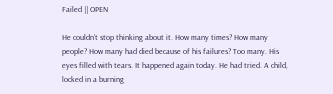Failed || OPEN

He couldn’t stop thinking about it. How many times? How many people? How many had died because of his failures? Too many. His eyes filled with tears. It happened again today. He had tried. A child, locked in a burning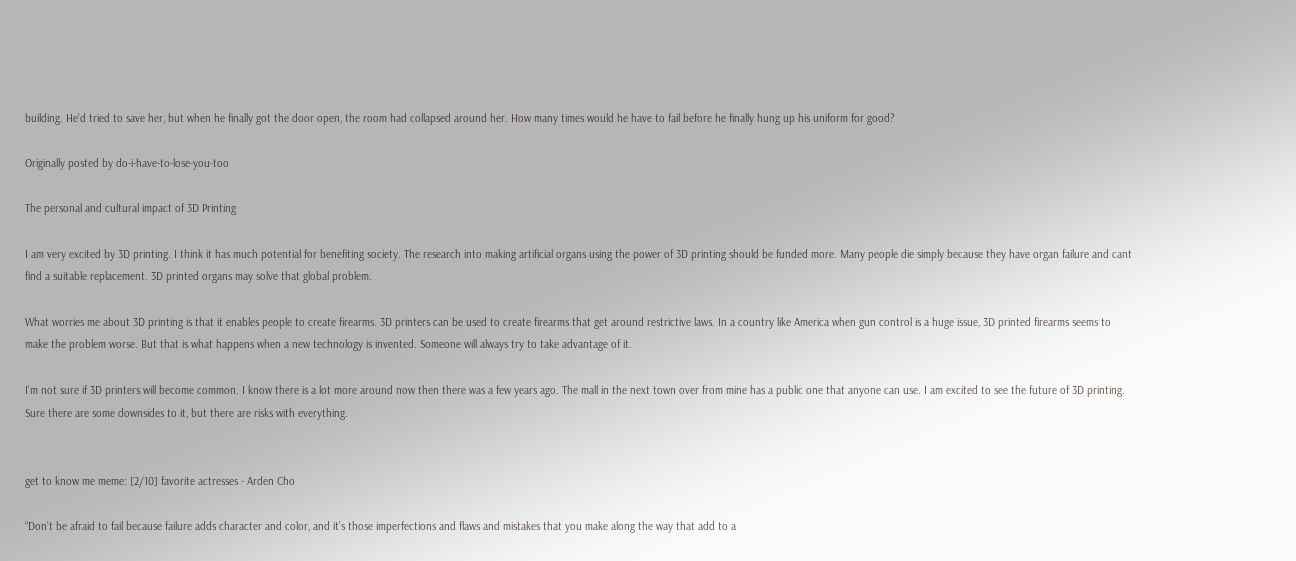building. He’d tried to save her, but when he finally got the door open, the room had collapsed around her. How many times would he have to fail before he finally hung up his uniform for good?

Originally posted by do-i-have-to-lose-you-too

The personal and cultural impact of 3D Printing

I am very excited by 3D printing. I think it has much potential for benefiting society. The research into making artificial organs using the power of 3D printing should be funded more. Many people die simply because they have organ failure and cant find a suitable replacement. 3D printed organs may solve that global problem.

What worries me about 3D printing is that it enables people to create firearms. 3D printers can be used to create firearms that get around restrictive laws. In a country like America when gun control is a huge issue, 3D printed firearms seems to make the problem worse. But that is what happens when a new technology is invented. Someone will always try to take advantage of it.

I’m not sure if 3D printers will become common. I know there is a lot more around now then there was a few years ago. The mall in the next town over from mine has a public one that anyone can use. I am excited to see the future of 3D printing. Sure there are some downsides to it, but there are risks with everything.


get to know me meme: [2/10] favorite actresses - Arden Cho

“Don’t be afraid to fail because failure adds character and color, and it’s those imperfections and flaws and mistakes that you make along the way that add to a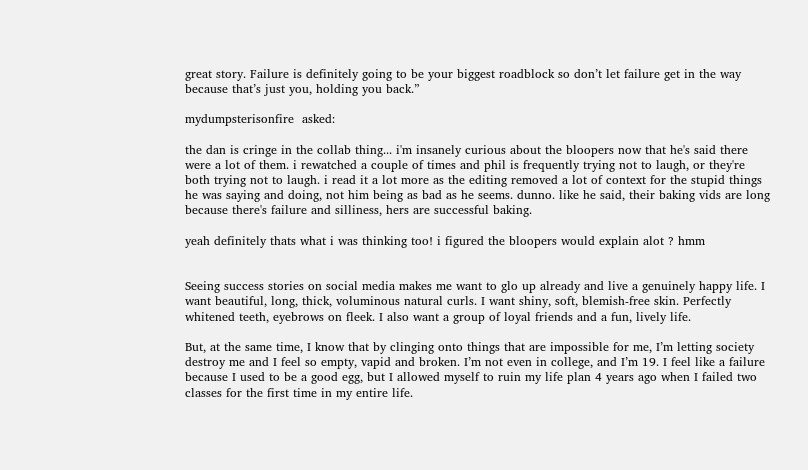great story. Failure is definitely going to be your biggest roadblock so don’t let failure get in the way because that’s just you, holding you back.”

mydumpsterisonfire  asked:

the dan is cringe in the collab thing... i'm insanely curious about the bloopers now that he's said there were a lot of them. i rewatched a couple of times and phil is frequently trying not to laugh, or they're both trying not to laugh. i read it a lot more as the editing removed a lot of context for the stupid things he was saying and doing, not him being as bad as he seems. dunno. like he said, their baking vids are long because there's failure and silliness, hers are successful baking.

yeah definitely thats what i was thinking too! i figured the bloopers would explain alot ? hmm


Seeing success stories on social media makes me want to glo up already and live a genuinely happy life. I want beautiful, long, thick, voluminous natural curls. I want shiny, soft, blemish-free skin. Perfectly whitened teeth, eyebrows on fleek. I also want a group of loyal friends and a fun, lively life.

But, at the same time, I know that by clinging onto things that are impossible for me, I’m letting society destroy me and I feel so empty, vapid and broken. I’m not even in college, and I’m 19. I feel like a failure because I used to be a good egg, but I allowed myself to ruin my life plan 4 years ago when I failed two classes for the first time in my entire life.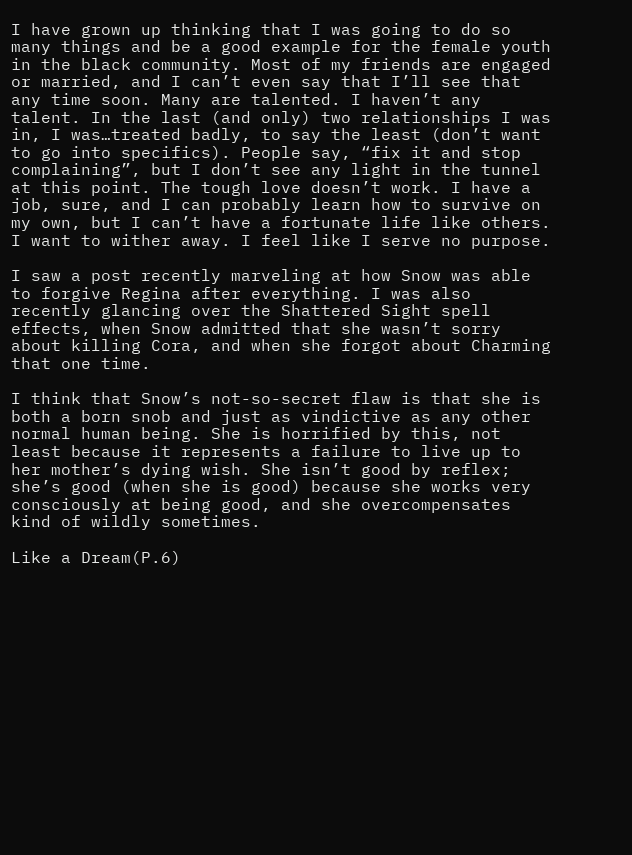I have grown up thinking that I was going to do so many things and be a good example for the female youth in the black community. Most of my friends are engaged or married, and I can’t even say that I’ll see that any time soon. Many are talented. I haven’t any talent. In the last (and only) two relationships I was in, I was…treated badly, to say the least (don’t want to go into specifics). People say, “fix it and stop complaining”, but I don’t see any light in the tunnel at this point. The tough love doesn’t work. I have a job, sure, and I can probably learn how to survive on my own, but I can’t have a fortunate life like others. I want to wither away. I feel like I serve no purpose.

I saw a post recently marveling at how Snow was able to forgive Regina after everything. I was also recently glancing over the Shattered Sight spell effects, when Snow admitted that she wasn’t sorry about killing Cora, and when she forgot about Charming that one time.

I think that Snow’s not-so-secret flaw is that she is both a born snob and just as vindictive as any other normal human being. She is horrified by this, not least because it represents a failure to live up to her mother’s dying wish. She isn’t good by reflex; she’s good (when she is good) because she works very consciously at being good, and she overcompensates kind of wildly sometimes.

Like a Dream(P.6)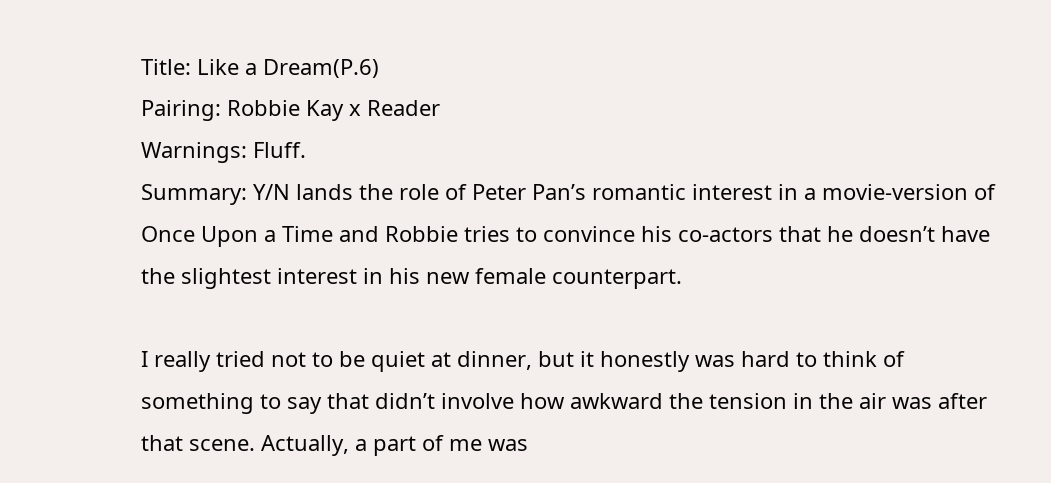Title: Like a Dream(P.6)
Pairing: Robbie Kay x Reader
Warnings: Fluff.
Summary: Y/N lands the role of Peter Pan’s romantic interest in a movie-version of Once Upon a Time and Robbie tries to convince his co-actors that he doesn’t have the slightest interest in his new female counterpart.

I really tried not to be quiet at dinner, but it honestly was hard to think of something to say that didn’t involve how awkward the tension in the air was after that scene. Actually, a part of me was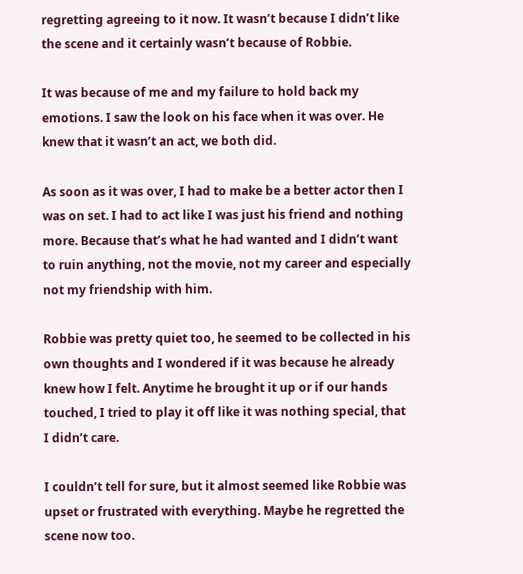regretting agreeing to it now. It wasn’t because I didn’t like the scene and it certainly wasn’t because of Robbie.

It was because of me and my failure to hold back my emotions. I saw the look on his face when it was over. He knew that it wasn’t an act, we both did.

As soon as it was over, I had to make be a better actor then I was on set. I had to act like I was just his friend and nothing more. Because that’s what he had wanted and I didn’t want to ruin anything, not the movie, not my career and especially not my friendship with him.

Robbie was pretty quiet too, he seemed to be collected in his own thoughts and I wondered if it was because he already knew how I felt. Anytime he brought it up or if our hands touched, I tried to play it off like it was nothing special, that I didn’t care.

I couldn’t tell for sure, but it almost seemed like Robbie was upset or frustrated with everything. Maybe he regretted the scene now too.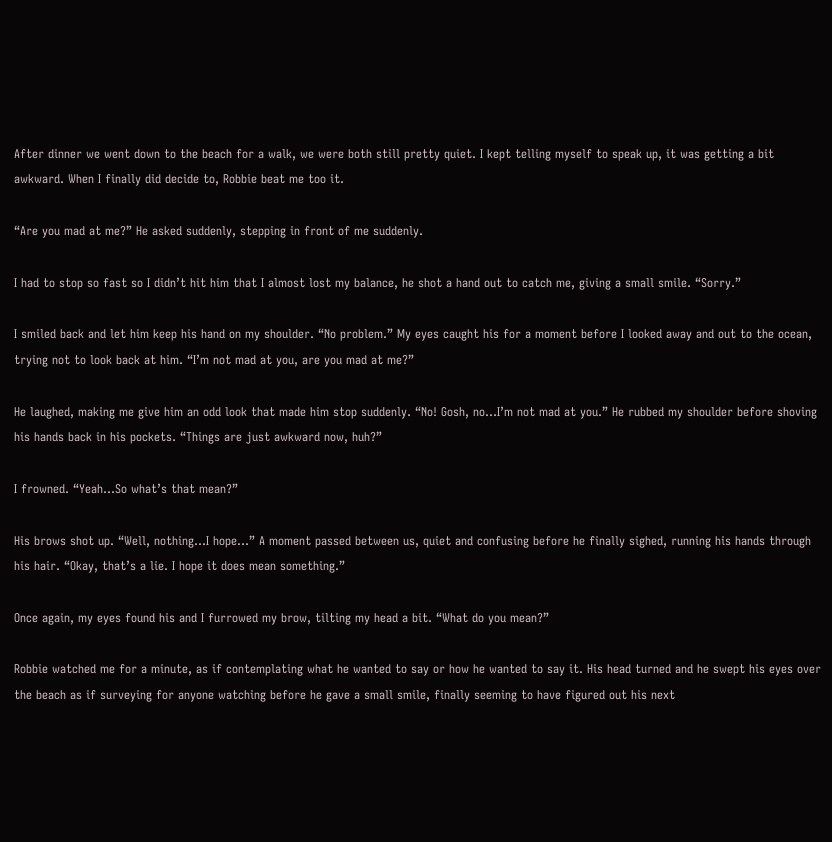After dinner we went down to the beach for a walk, we were both still pretty quiet. I kept telling myself to speak up, it was getting a bit awkward. When I finally did decide to, Robbie beat me too it.

“Are you mad at me?” He asked suddenly, stepping in front of me suddenly.

I had to stop so fast so I didn’t hit him that I almost lost my balance, he shot a hand out to catch me, giving a small smile. “Sorry.”

I smiled back and let him keep his hand on my shoulder. “No problem.” My eyes caught his for a moment before I looked away and out to the ocean, trying not to look back at him. “I’m not mad at you, are you mad at me?”

He laughed, making me give him an odd look that made him stop suddenly. “No! Gosh, no…I’m not mad at you.” He rubbed my shoulder before shoving his hands back in his pockets. “Things are just awkward now, huh?”

I frowned. “Yeah…So what’s that mean?”

His brows shot up. “Well, nothing…I hope…” A moment passed between us, quiet and confusing before he finally sighed, running his hands through his hair. “Okay, that’s a lie. I hope it does mean something.”

Once again, my eyes found his and I furrowed my brow, tilting my head a bit. “What do you mean?”

Robbie watched me for a minute, as if contemplating what he wanted to say or how he wanted to say it. His head turned and he swept his eyes over the beach as if surveying for anyone watching before he gave a small smile, finally seeming to have figured out his next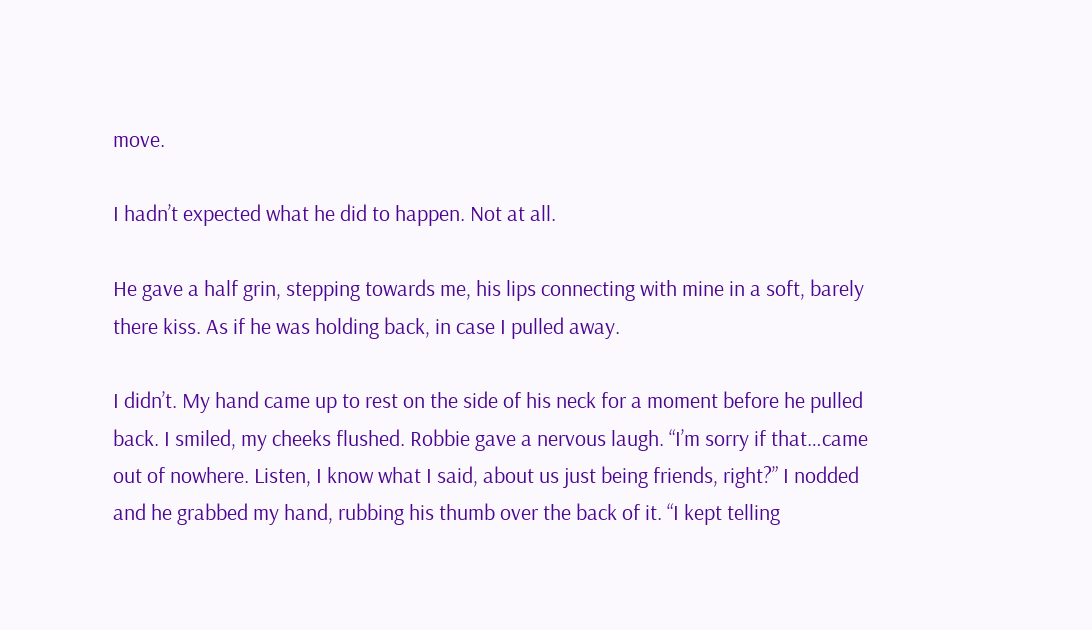move.

I hadn’t expected what he did to happen. Not at all.

He gave a half grin, stepping towards me, his lips connecting with mine in a soft, barely there kiss. As if he was holding back, in case I pulled away.

I didn’t. My hand came up to rest on the side of his neck for a moment before he pulled back. I smiled, my cheeks flushed. Robbie gave a nervous laugh. “I’m sorry if that…came out of nowhere. Listen, I know what I said, about us just being friends, right?” I nodded and he grabbed my hand, rubbing his thumb over the back of it. “I kept telling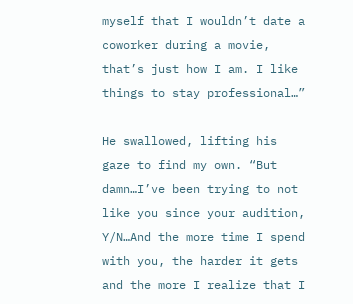myself that I wouldn’t date a coworker during a movie, that’s just how I am. I like things to stay professional…”

He swallowed, lifting his gaze to find my own. “But damn…I’ve been trying to not like you since your audition, Y/N…And the more time I spend with you, the harder it gets and the more I realize that I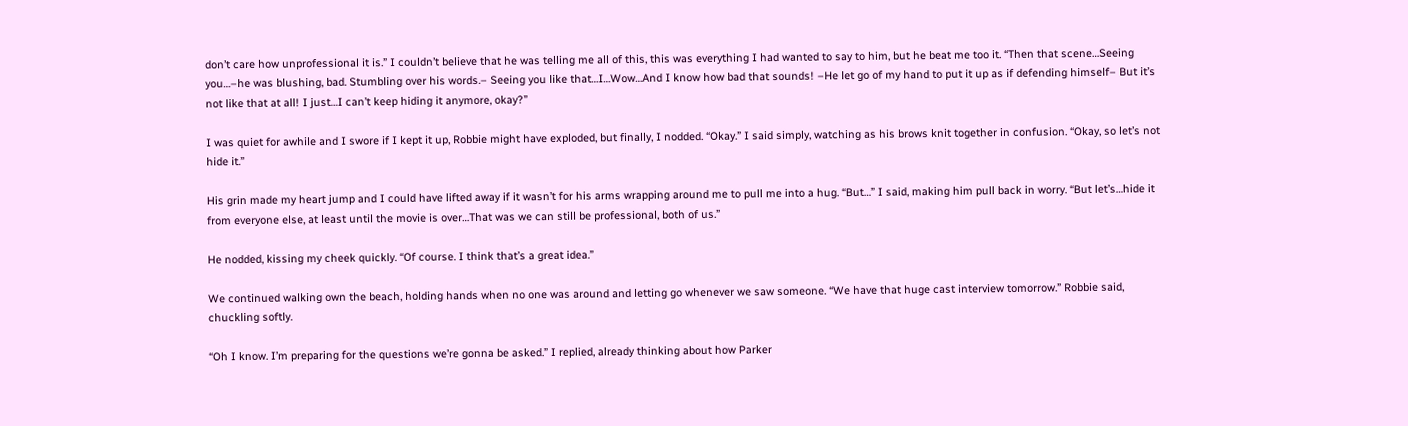don’t care how unprofessional it is.” I couldn’t believe that he was telling me all of this, this was everything I had wanted to say to him, but he beat me too it. “Then that scene…Seeing you…–he was blushing, bad. Stumbling over his words.– Seeing you like that…I…Wow…And I know how bad that sounds! –He let go of my hand to put it up as if defending himself– But it’s not like that at all! I just…I can’t keep hiding it anymore, okay?”

I was quiet for awhile and I swore if I kept it up, Robbie might have exploded, but finally, I nodded. “Okay.” I said simply, watching as his brows knit together in confusion. “Okay, so let’s not hide it.”

His grin made my heart jump and I could have lifted away if it wasn’t for his arms wrapping around me to pull me into a hug. “But…” I said, making him pull back in worry. “But let’s…hide it from everyone else, at least until the movie is over…That was we can still be professional, both of us.”

He nodded, kissing my cheek quickly. “Of course. I think that’s a great idea.”

We continued walking own the beach, holding hands when no one was around and letting go whenever we saw someone. “We have that huge cast interview tomorrow.” Robbie said, chuckling softly.

“Oh I know. I’m preparing for the questions we’re gonna be asked.” I replied, already thinking about how Parker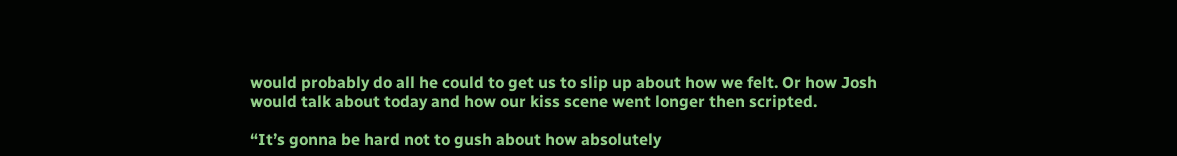would probably do all he could to get us to slip up about how we felt. Or how Josh would talk about today and how our kiss scene went longer then scripted.

“It’s gonna be hard not to gush about how absolutely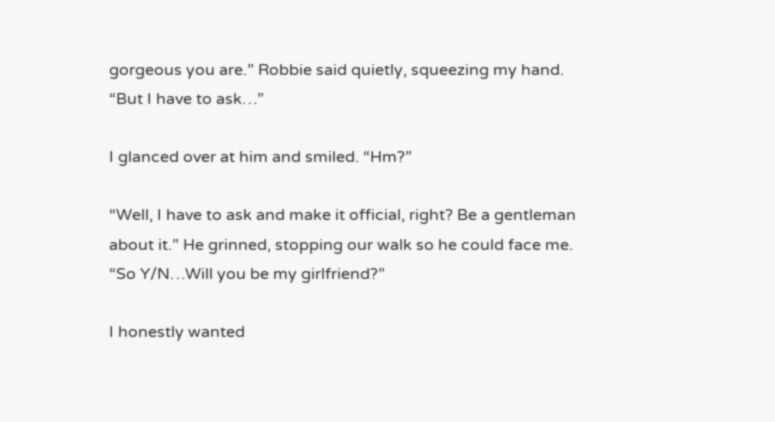gorgeous you are.” Robbie said quietly, squeezing my hand. “But I have to ask…”

I glanced over at him and smiled. “Hm?”

“Well, I have to ask and make it official, right? Be a gentleman about it.” He grinned, stopping our walk so he could face me. “So Y/N…Will you be my girlfriend?”

I honestly wanted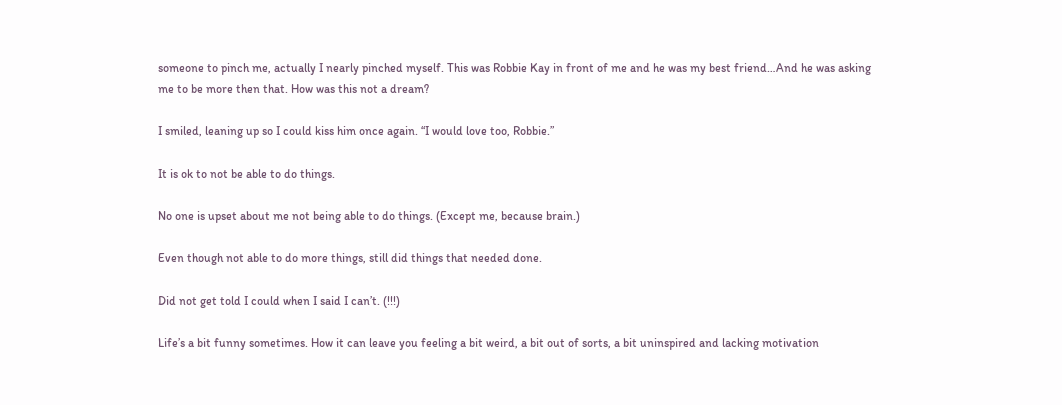someone to pinch me, actually I nearly pinched myself. This was Robbie Kay in front of me and he was my best friend…And he was asking me to be more then that. How was this not a dream?

I smiled, leaning up so I could kiss him once again. “I would love too, Robbie.”

It is ok to not be able to do things.

No one is upset about me not being able to do things. (Except me, because brain.)

Even though not able to do more things, still did things that needed done.

Did not get told I could when I said I can’t. (!!!)

Life’s a bit funny sometimes. How it can leave you feeling a bit weird, a bit out of sorts, a bit uninspired and lacking motivation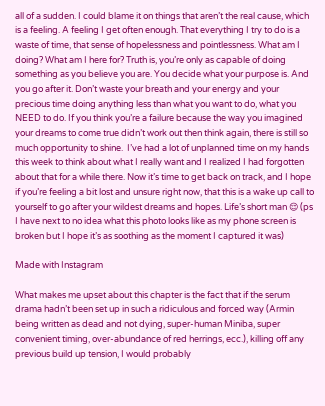all of a sudden. I could blame it on things that aren’t the real cause, which is a feeling. A feeling I get often enough. That everything I try to do is a waste of time, that sense of hopelessness and pointlessness. What am I doing? What am I here for? Truth is, you’re only as capable of doing something as you believe you are. You decide what your purpose is. And you go after it. Don’t waste your breath and your energy and your precious time doing anything less than what you want to do, what you NEED to do. If you think you’re a failure because the way you imagined your dreams to come true didn’t work out then think again, there is still so much opportunity to shine.  I’ve had a lot of unplanned time on my hands this week to think about what I really want and I realized I had forgotten about that for a while there. Now it’s time to get back on track, and I hope if you’re feeling a bit lost and unsure right now, that this is a wake up call to yourself to go after your wildest dreams and hopes. Life’s short man 😌 (ps I have next to no idea what this photo looks like as my phone screen is broken but I hope it’s as soothing as the moment I captured it was)

Made with Instagram

What makes me upset about this chapter is the fact that if the serum drama hadn’t been set up in such a ridiculous and forced way (Armin being written as dead and not dying, super-human Miniba, super convenient timing, over-abundance of red herrings, ecc.), killing off any previous build up tension, I would probably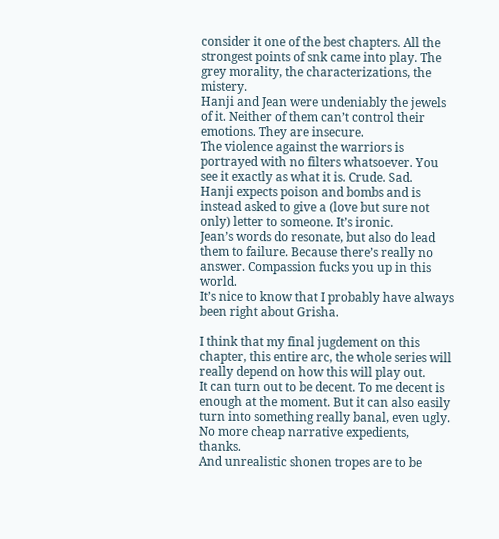consider it one of the best chapters. All the strongest points of snk came into play. The grey morality, the characterizations, the mistery.
Hanji and Jean were undeniably the jewels of it. Neither of them can’t control their emotions. They are insecure.
The violence against the warriors is portrayed with no filters whatsoever. You see it exactly as what it is. Crude. Sad.
Hanji expects poison and bombs and is instead asked to give a (love but sure not only) letter to someone. It’s ironic.
Jean’s words do resonate, but also do lead them to failure. Because there’s really no answer. Compassion fucks you up in this world.
It’s nice to know that I probably have always been right about Grisha.

I think that my final jugdement on this chapter, this entire arc, the whole series will really depend on how this will play out.
It can turn out to be decent. To me decent is enough at the moment. But it can also easily turn into something really banal, even ugly.
No more cheap narrative expedients, thanks.
And unrealistic shonen tropes are to be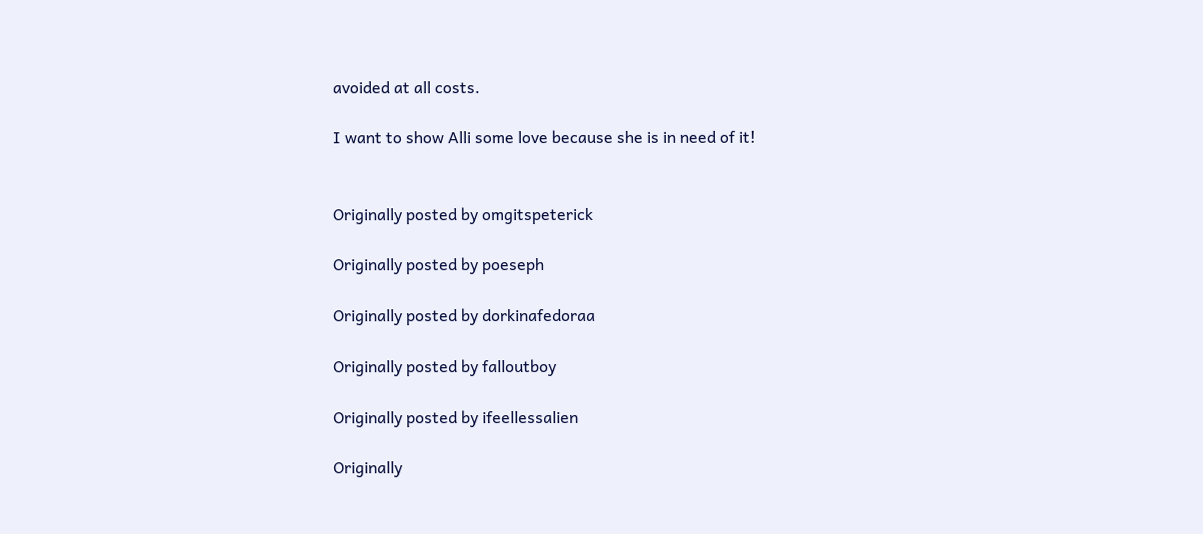avoided at all costs.

I want to show Alli some love because she is in need of it!


Originally posted by omgitspeterick

Originally posted by poeseph

Originally posted by dorkinafedoraa

Originally posted by falloutboy

Originally posted by ifeellessalien

Originally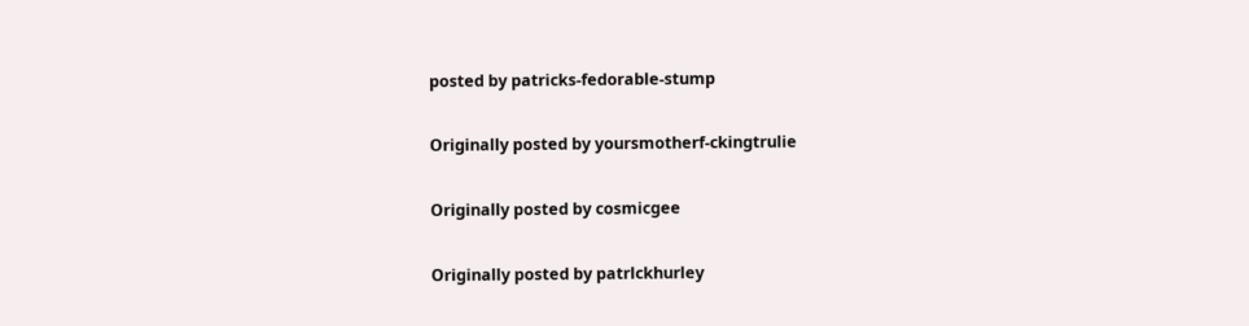posted by patricks-fedorable-stump

Originally posted by yoursmotherf-ckingtrulie

Originally posted by cosmicgee

Originally posted by patrlckhurley